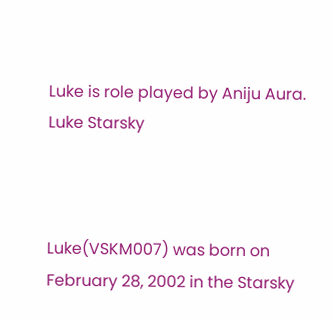Luke is role played by Aniju Aura.
Luke Starsky



Luke(VSKM007) was born on February 28, 2002 in the Starsky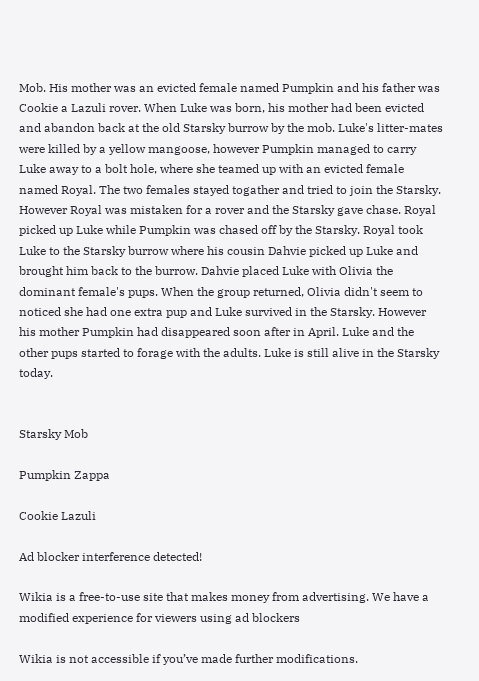Mob. His mother was an evicted female named Pumpkin and his father was Cookie a Lazuli rover. When Luke was born, his mother had been evicted and abandon back at the old Starsky burrow by the mob. Luke's litter-mates were killed by a yellow mangoose, however Pumpkin managed to carry Luke away to a bolt hole, where she teamed up with an evicted female named Royal. The two females stayed togather and tried to join the Starsky. However Royal was mistaken for a rover and the Starsky gave chase. Royal picked up Luke while Pumpkin was chased off by the Starsky. Royal took Luke to the Starsky burrow where his cousin Dahvie picked up Luke and brought him back to the burrow. Dahvie placed Luke with Olivia the dominant female's pups. When the group returned, Olivia didn't seem to noticed she had one extra pup and Luke survived in the Starsky. However his mother Pumpkin had disappeared soon after in April. Luke and the other pups started to forage with the adults. Luke is still alive in the Starsky today.


Starsky Mob

Pumpkin Zappa

Cookie Lazuli

Ad blocker interference detected!

Wikia is a free-to-use site that makes money from advertising. We have a modified experience for viewers using ad blockers

Wikia is not accessible if you’ve made further modifications.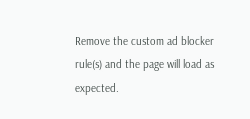Remove the custom ad blocker rule(s) and the page will load as expected.